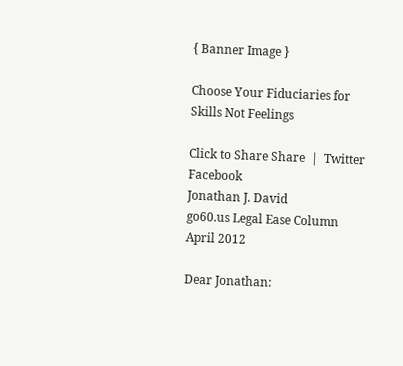{ Banner Image }

Choose Your Fiduciaries for Skills Not Feelings

Click to Share Share  |  Twitter Facebook
Jonathan J. David
go60.us Legal Ease Column
April 2012

Dear Jonathan: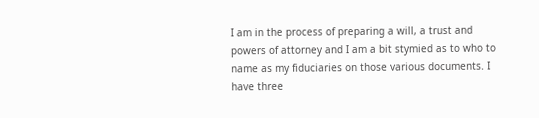I am in the process of preparing a will, a trust and powers of attorney and I am a bit stymied as to who to name as my fiduciaries on those various documents. I have three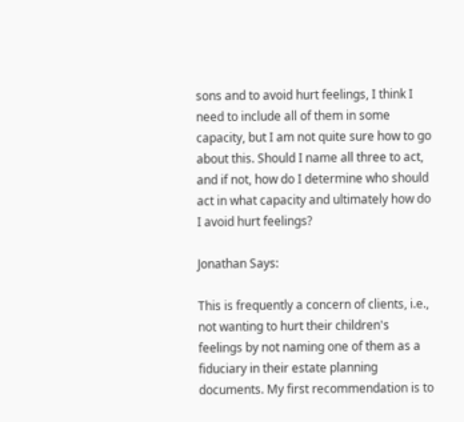sons and to avoid hurt feelings, I think I need to include all of them in some capacity, but I am not quite sure how to go about this. Should I name all three to act, and if not, how do I determine who should act in what capacity and ultimately how do I avoid hurt feelings?

Jonathan Says:

This is frequently a concern of clients, i.e., not wanting to hurt their children's feelings by not naming one of them as a fiduciary in their estate planning documents. My first recommendation is to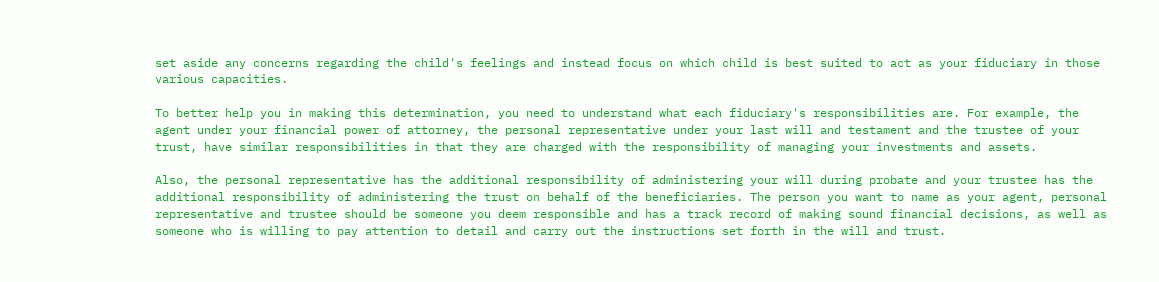set aside any concerns regarding the child's feelings and instead focus on which child is best suited to act as your fiduciary in those various capacities.

To better help you in making this determination, you need to understand what each fiduciary's responsibilities are. For example, the agent under your financial power of attorney, the personal representative under your last will and testament and the trustee of your trust, have similar responsibilities in that they are charged with the responsibility of managing your investments and assets.

Also, the personal representative has the additional responsibility of administering your will during probate and your trustee has the additional responsibility of administering the trust on behalf of the beneficiaries. The person you want to name as your agent, personal representative and trustee should be someone you deem responsible and has a track record of making sound financial decisions, as well as someone who is willing to pay attention to detail and carry out the instructions set forth in the will and trust.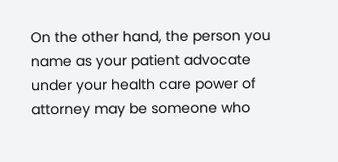On the other hand, the person you name as your patient advocate under your health care power of attorney may be someone who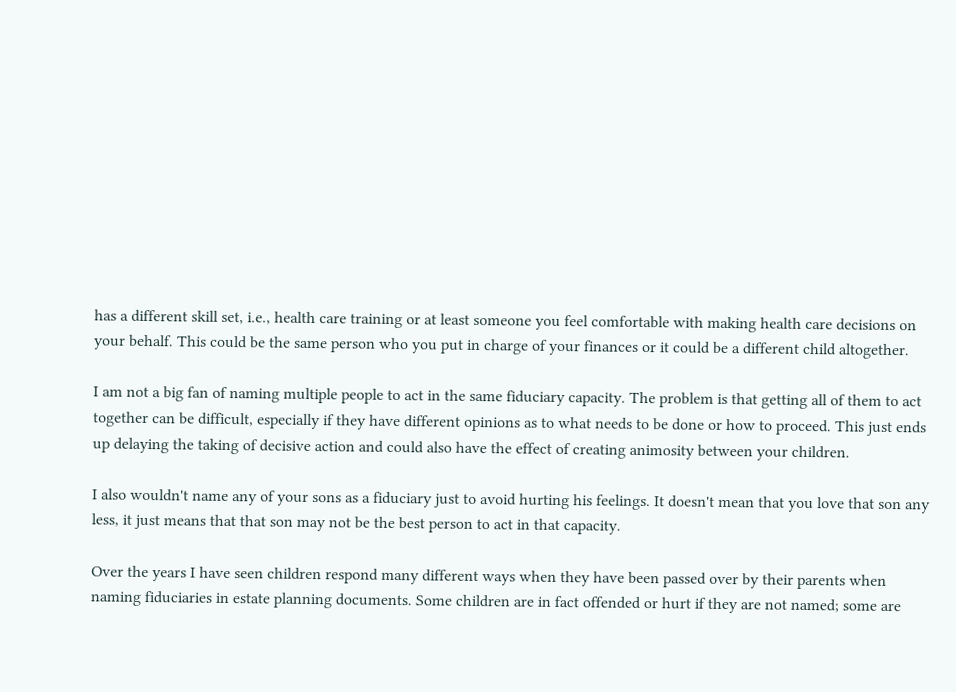has a different skill set, i.e., health care training or at least someone you feel comfortable with making health care decisions on your behalf. This could be the same person who you put in charge of your finances or it could be a different child altogether.

I am not a big fan of naming multiple people to act in the same fiduciary capacity. The problem is that getting all of them to act together can be difficult, especially if they have different opinions as to what needs to be done or how to proceed. This just ends up delaying the taking of decisive action and could also have the effect of creating animosity between your children.

I also wouldn't name any of your sons as a fiduciary just to avoid hurting his feelings. It doesn't mean that you love that son any less, it just means that that son may not be the best person to act in that capacity.

Over the years I have seen children respond many different ways when they have been passed over by their parents when naming fiduciaries in estate planning documents. Some children are in fact offended or hurt if they are not named; some are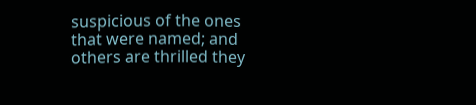suspicious of the ones that were named; and others are thrilled they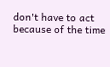don't have to act because of the time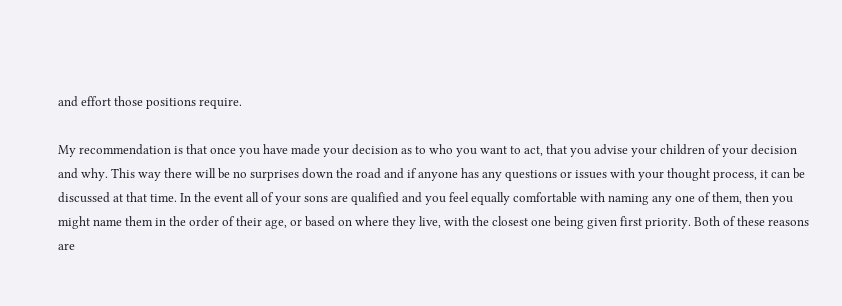and effort those positions require.

My recommendation is that once you have made your decision as to who you want to act, that you advise your children of your decision and why. This way there will be no surprises down the road and if anyone has any questions or issues with your thought process, it can be discussed at that time. In the event all of your sons are qualified and you feel equally comfortable with naming any one of them, then you might name them in the order of their age, or based on where they live, with the closest one being given first priority. Both of these reasons are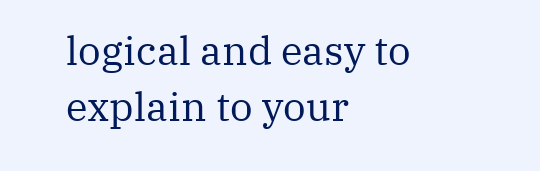logical and easy to explain to your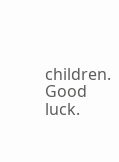children. Good luck.